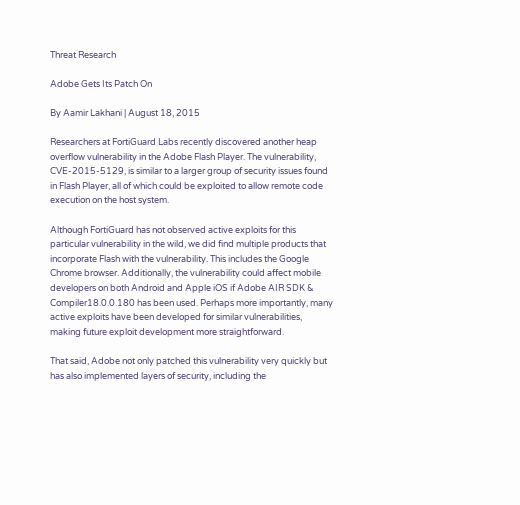Threat Research

Adobe Gets Its Patch On

By Aamir Lakhani | August 18, 2015

Researchers at FortiGuard Labs recently discovered another heap overflow vulnerability in the Adobe Flash Player. The vulnerability, CVE-2015-5129, is similar to a larger group of security issues found in Flash Player, all of which could be exploited to allow remote code execution on the host system.

Although FortiGuard has not observed active exploits for this particular vulnerability in the wild, we did find multiple products that incorporate Flash with the vulnerability. This includes the Google Chrome browser. Additionally, the vulnerability could affect mobile developers on both Android and Apple iOS if Adobe AIR SDK & Compiler18.0.0.180 has been used. Perhaps more importantly, many active exploits have been developed for similar vulnerabilities, making future exploit development more straightforward.

That said, Adobe not only patched this vulnerability very quickly but has also implemented layers of security, including the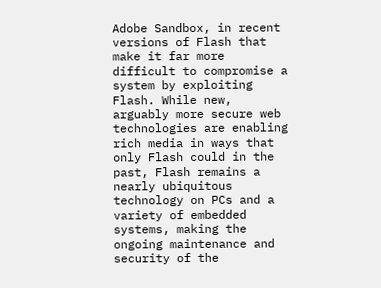Adobe Sandbox, in recent versions of Flash that make it far more difficult to compromise a system by exploiting Flash. While new, arguably more secure web technologies are enabling rich media in ways that only Flash could in the past, Flash remains a nearly ubiquitous technology on PCs and a variety of embedded systems, making the ongoing maintenance and security of the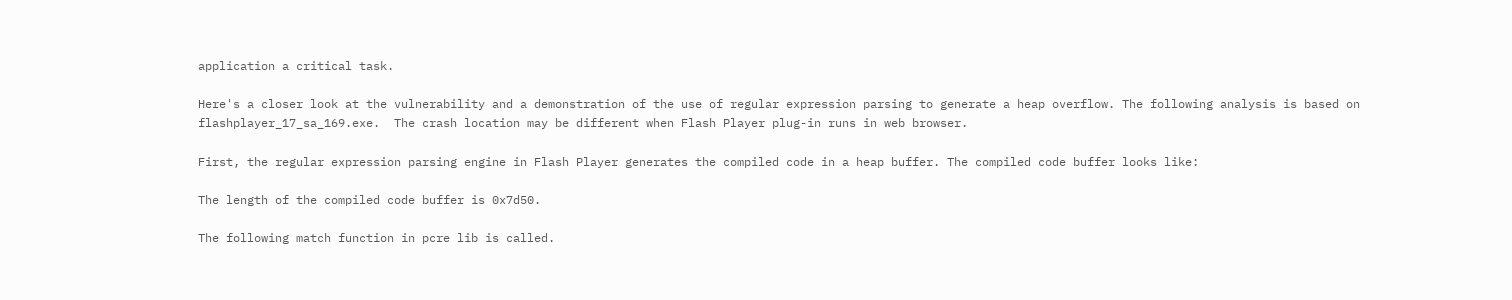application a critical task.

Here's a closer look at the vulnerability and a demonstration of the use of regular expression parsing to generate a heap overflow. The following analysis is based on flashplayer_17_sa_169.exe.  The crash location may be different when Flash Player plug-in runs in web browser.

First, the regular expression parsing engine in Flash Player generates the compiled code in a heap buffer. The compiled code buffer looks like:

The length of the compiled code buffer is 0x7d50.

The following match function in pcre lib is called.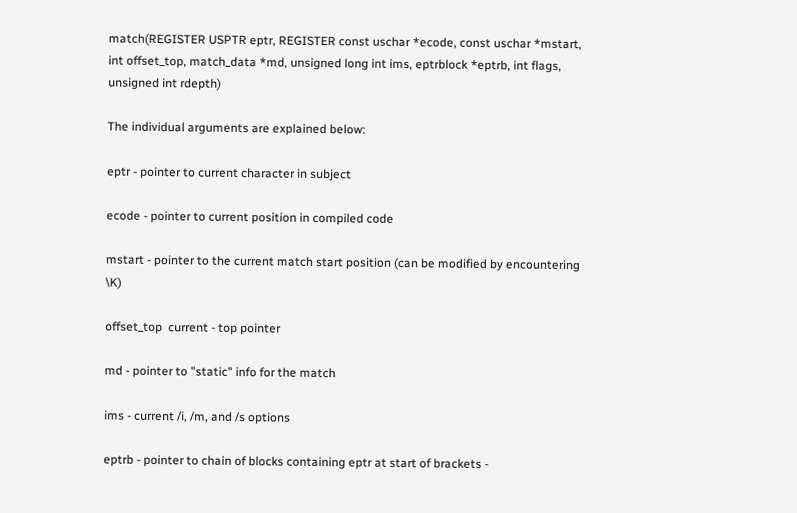match(REGISTER USPTR eptr, REGISTER const uschar *ecode, const uschar *mstart, int offset_top, match_data *md, unsigned long int ims, eptrblock *eptrb, int flags, unsigned int rdepth)

The individual arguments are explained below:

eptr - pointer to current character in subject

ecode - pointer to current position in compiled code

mstart - pointer to the current match start position (can be modified by encountering \K)

offset_top  current - top pointer

md - pointer to "static" info for the match

ims - current /i, /m, and /s options

eptrb - pointer to chain of blocks containing eptr at start of brackets -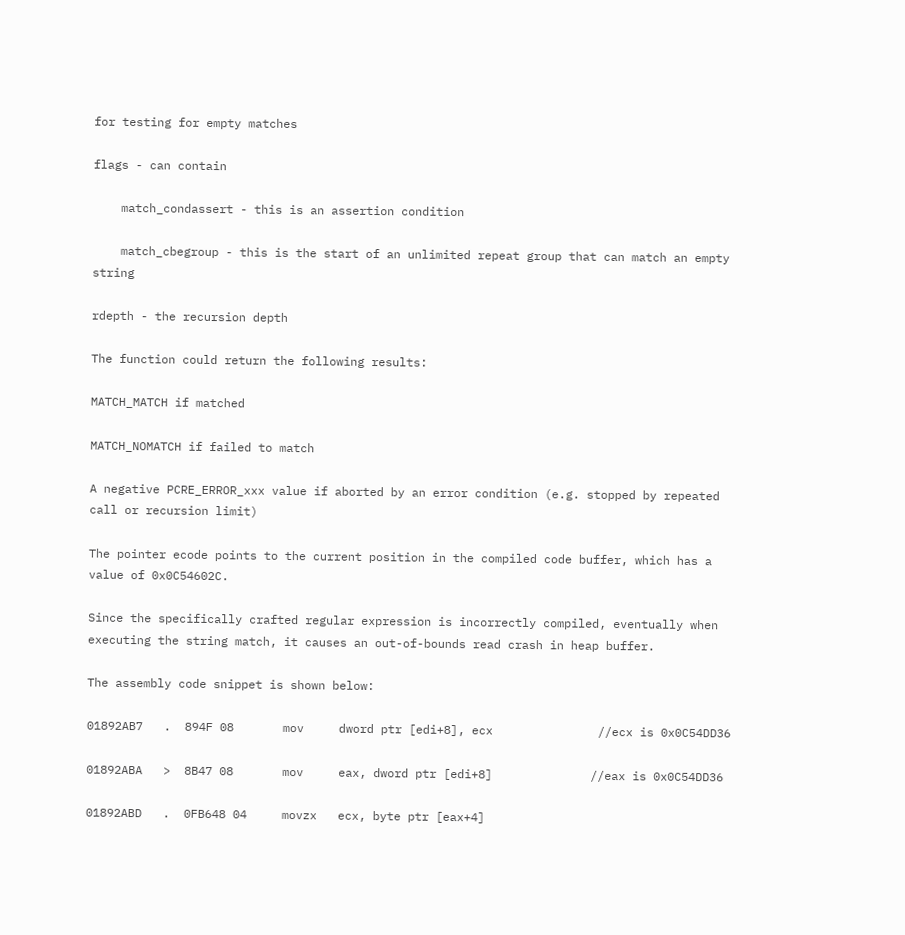for testing for empty matches

flags - can contain

    match_condassert - this is an assertion condition

    match_cbegroup - this is the start of an unlimited repeat group that can match an empty string

rdepth - the recursion depth

The function could return the following results:

MATCH_MATCH if matched

MATCH_NOMATCH if failed to match

A negative PCRE_ERROR_xxx value if aborted by an error condition (e.g. stopped by repeated call or recursion limit)

The pointer ecode points to the current position in the compiled code buffer, which has a value of 0x0C54602C.

Since the specifically crafted regular expression is incorrectly compiled, eventually when executing the string match, it causes an out-of-bounds read crash in heap buffer.

The assembly code snippet is shown below:

01892AB7   .  894F 08       mov     dword ptr [edi+8], ecx               //ecx is 0x0C54DD36

01892ABA   >  8B47 08       mov     eax, dword ptr [edi+8]              //eax is 0x0C54DD36

01892ABD   .  0FB648 04     movzx   ecx, byte ptr [eax+4]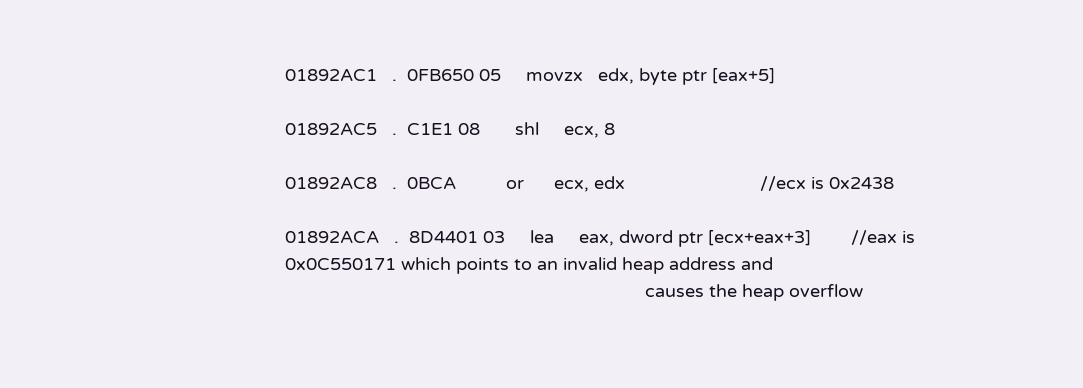01892AC1   .  0FB650 05     movzx   edx, byte ptr [eax+5]

01892AC5   .  C1E1 08       shl     ecx, 8

01892AC8   .  0BCA          or      ecx, edx                           //ecx is 0x2438

01892ACA   .  8D4401 03     lea     eax, dword ptr [ecx+eax+3]        //eax is 0x0C550171 which points to an invalid heap address and
                                                                        causes the heap overflow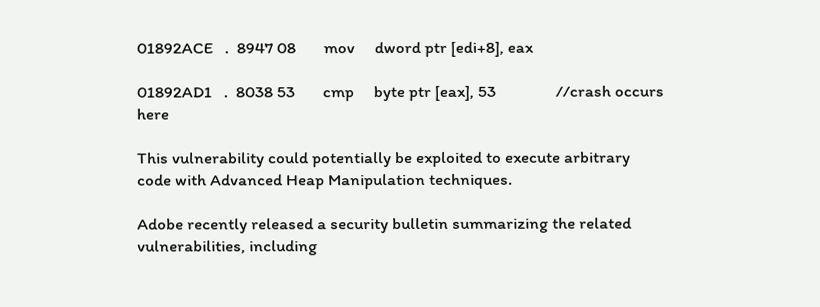01892ACE   .  8947 08       mov     dword ptr [edi+8], eax

01892AD1   .  8038 53       cmp     byte ptr [eax], 53               //crash occurs here

This vulnerability could potentially be exploited to execute arbitrary code with Advanced Heap Manipulation techniques.

Adobe recently released a security bulletin summarizing the related vulnerabilities, including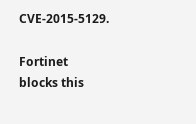CVE-2015-5129.

Fortinet blocks this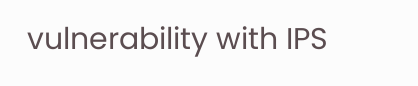vulnerability with IPS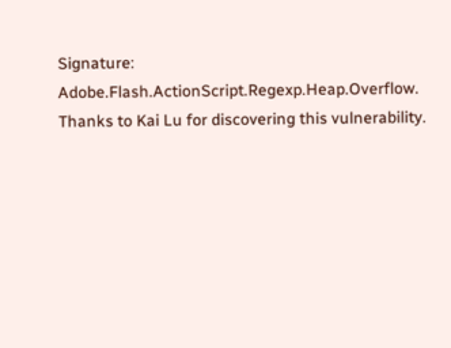Signature: Adobe.Flash.ActionScript.Regexp.Heap.Overflow. Thanks to Kai Lu for discovering this vulnerability.